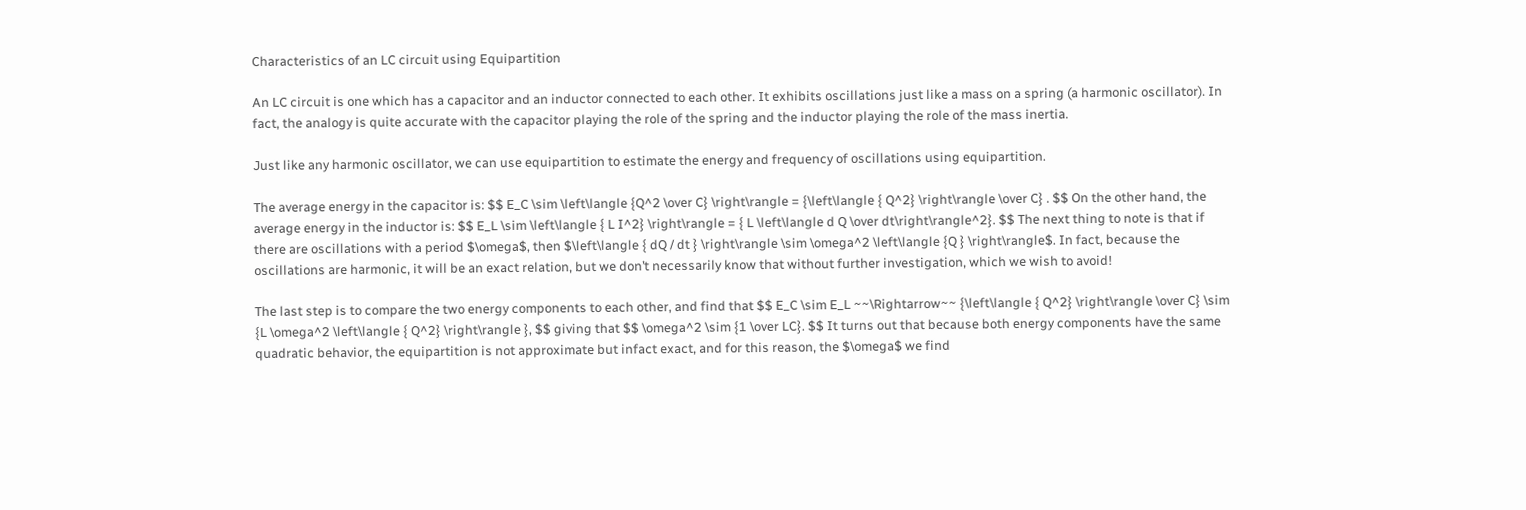Characteristics of an LC circuit using Equipartition

An LC circuit is one which has a capacitor and an inductor connected to each other. It exhibits oscillations just like a mass on a spring (a harmonic oscillator). In fact, the analogy is quite accurate with the capacitor playing the role of the spring and the inductor playing the role of the mass inertia.

Just like any harmonic oscillator, we can use equipartition to estimate the energy and frequency of oscillations using equipartition.

The average energy in the capacitor is: $$ E_C \sim \left\langle {Q^2 \over C} \right\rangle = {\left\langle { Q^2} \right\rangle \over C} . $$ On the other hand, the average energy in the inductor is: $$ E_L \sim \left\langle { L I^2} \right\rangle = { L \left\langle d Q \over dt\right\rangle^2}. $$ The next thing to note is that if there are oscillations with a period $\omega$, then $\left\langle { dQ / dt } \right\rangle \sim \omega^2 \left\langle {Q } \right\rangle$. In fact, because the oscillations are harmonic, it will be an exact relation, but we don’t necessarily know that without further investigation, which we wish to avoid!

The last step is to compare the two energy components to each other, and find that $$ E_C \sim E_L ~~\Rightarrow~~ {\left\langle { Q^2} \right\rangle \over C} \sim {L \omega^2 \left\langle { Q^2} \right\rangle }, $$ giving that $$ \omega^2 \sim {1 \over LC}. $$ It turns out that because both energy components have the same quadratic behavior, the equipartition is not approximate but infact exact, and for this reason, the $\omega$ we find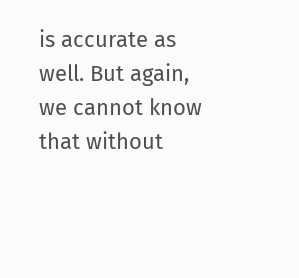is accurate as well. But again, we cannot know that without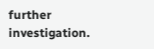further investigation.